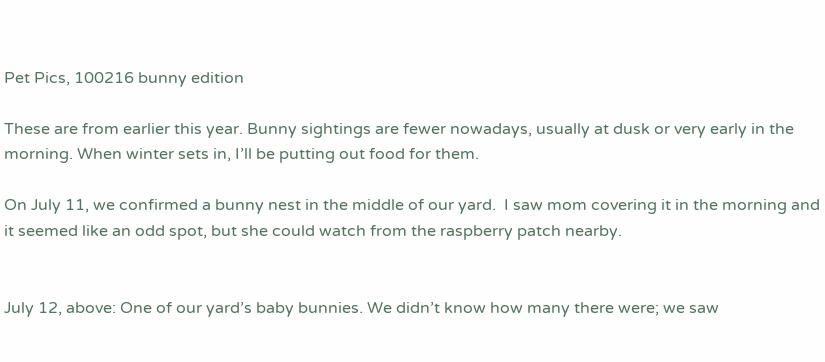Pet Pics, 100216 bunny edition

These are from earlier this year. Bunny sightings are fewer nowadays, usually at dusk or very early in the morning. When winter sets in, I’ll be putting out food for them.

On July 11, we confirmed a bunny nest in the middle of our yard.  I saw mom covering it in the morning and it seemed like an odd spot, but she could watch from the raspberry patch nearby.


July 12, above: One of our yard’s baby bunnies. We didn’t know how many there were; we saw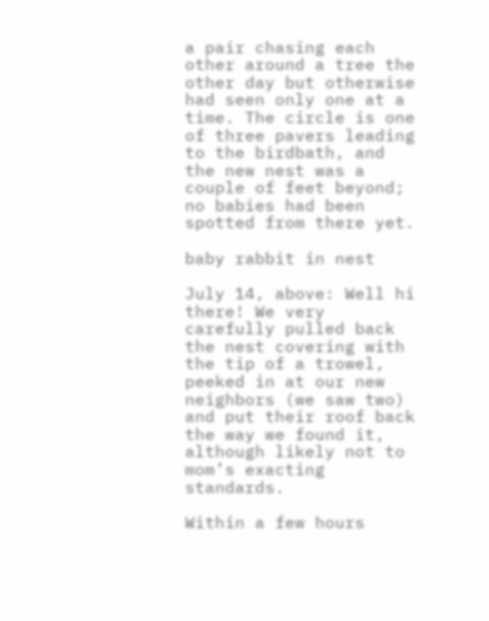a pair chasing each other around a tree the other day but otherwise had seen only one at a time. The circle is one of three pavers leading to the birdbath, and the new nest was a couple of feet beyond; no babies had been spotted from there yet.

baby rabbit in nest

July 14, above: Well hi there! We very carefully pulled back the nest covering with the tip of a trowel, peeked in at our new neighbors (we saw two) and put their roof back the way we found it, although likely not to mom’s exacting standards.

Within a few hours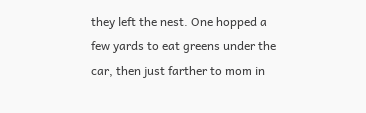they left the nest. One hopped a few yards to eat greens under the car, then just farther to mom in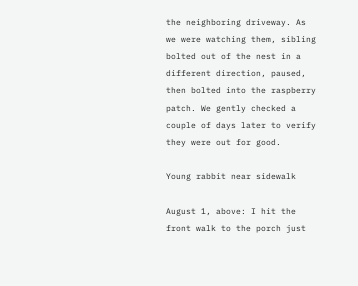the neighboring driveway. As we were watching them, sibling bolted out of the nest in a different direction, paused, then bolted into the raspberry patch. We gently checked a couple of days later to verify they were out for good.

Young rabbit near sidewalk

August 1, above: I hit the front walk to the porch just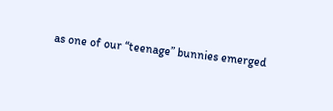as one of our “teenage” bunnies emerged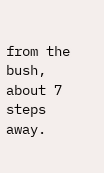from the bush, about 7 steps away.